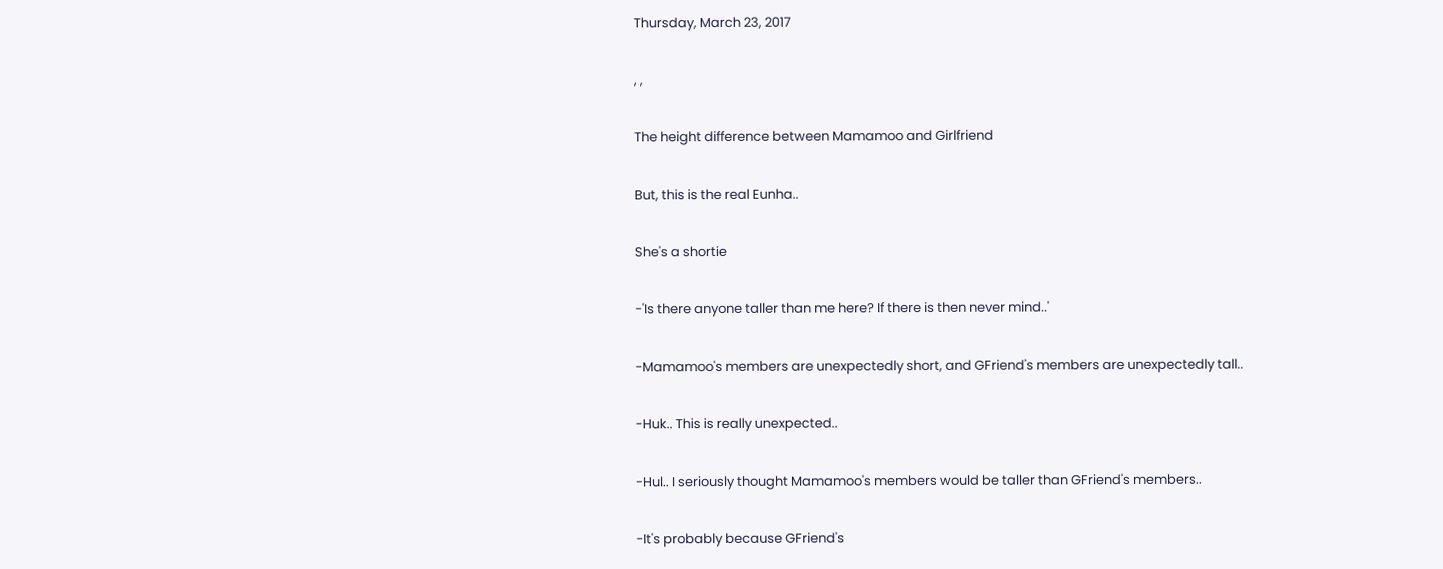Thursday, March 23, 2017

, ,

The height difference between Mamamoo and Girlfriend

But, this is the real Eunha..

She's a shortie

-'Is there anyone taller than me here? If there is then never mind..'

-Mamamoo's members are unexpectedly short, and GFriend's members are unexpectedly tall..

-Huk.. This is really unexpected..

-Hul.. I seriously thought Mamamoo's members would be taller than GFriend's members..

-It's probably because GFriend's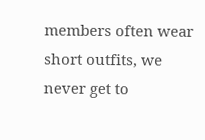members often wear short outfits, we never get to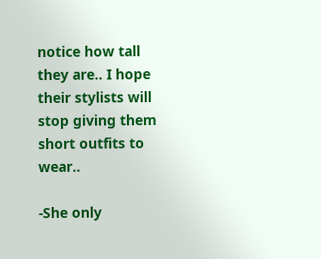notice how tall they are.. I hope their stylists will stop giving them short outfits to wear..

-She only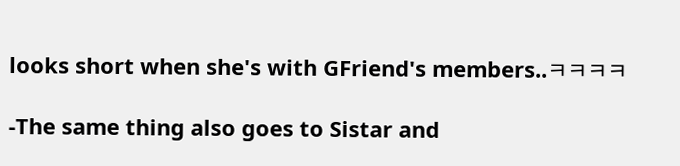looks short when she's with GFriend's members..ㅋㅋㅋㅋ

-The same thing also goes to Sistar and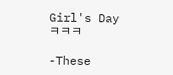Girl's Dayㅋㅋㅋ

-These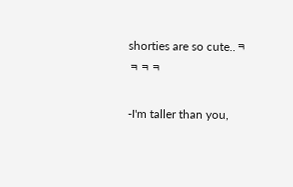shorties are so cute..ㅋㅋㅋㅋ

-I'm taller than you,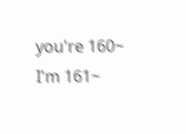you're 160~ I'm 161~